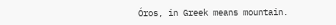Óros, in Greek means mountain.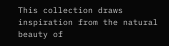This collection draws inspiration from the natural beauty of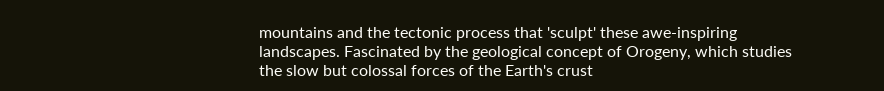mountains and the tectonic process that 'sculpt' these awe-inspiring landscapes. Fascinated by the geological concept of Orogeny, which studies the slow but colossal forces of the Earth's crust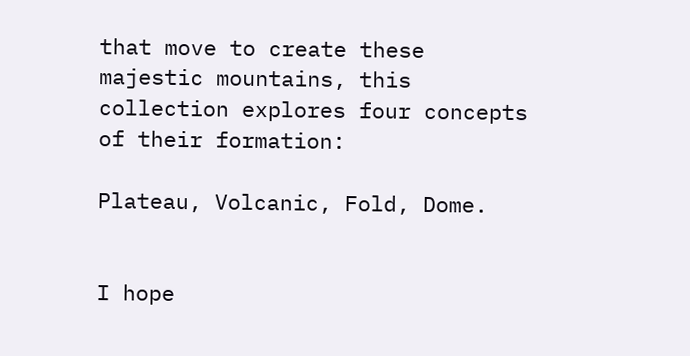that move to create these majestic mountains, this collection explores four concepts of their formation:

Plateau, Volcanic, Fold, Dome.


I hope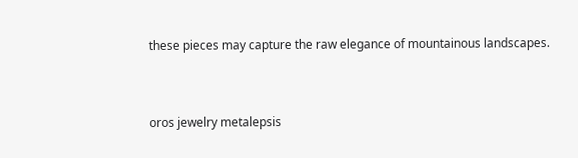these pieces may capture the raw elegance of mountainous landscapes.


oros jewelry metalepsis